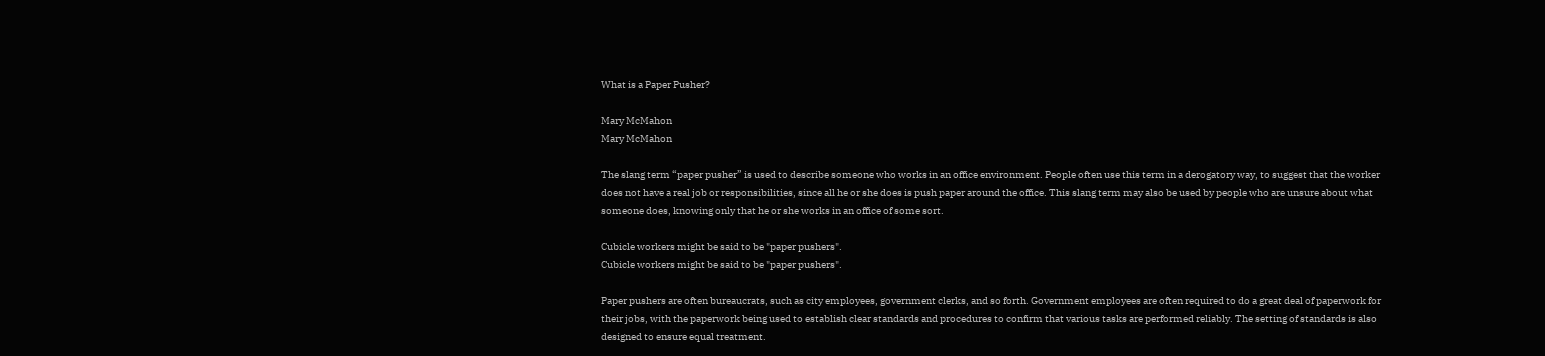What is a Paper Pusher?

Mary McMahon
Mary McMahon

The slang term “paper pusher” is used to describe someone who works in an office environment. People often use this term in a derogatory way, to suggest that the worker does not have a real job or responsibilities, since all he or she does is push paper around the office. This slang term may also be used by people who are unsure about what someone does, knowing only that he or she works in an office of some sort.

Cubicle workers might be said to be "paper pushers".
Cubicle workers might be said to be "paper pushers".

Paper pushers are often bureaucrats, such as city employees, government clerks, and so forth. Government employees are often required to do a great deal of paperwork for their jobs, with the paperwork being used to establish clear standards and procedures to confirm that various tasks are performed reliably. The setting of standards is also designed to ensure equal treatment.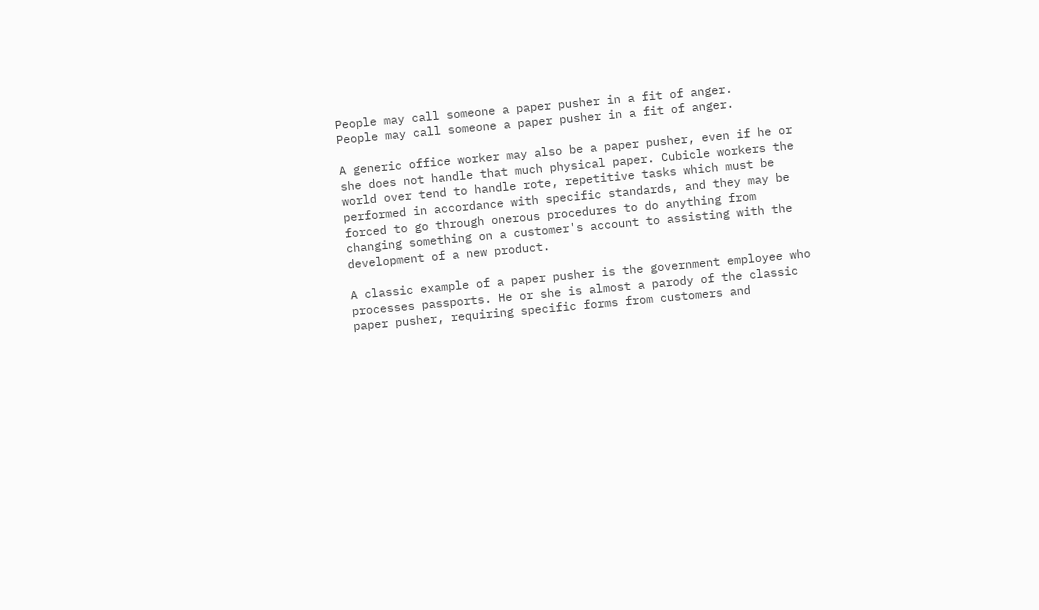People may call someone a paper pusher in a fit of anger.
People may call someone a paper pusher in a fit of anger.

A generic office worker may also be a paper pusher, even if he or she does not handle that much physical paper. Cubicle workers the world over tend to handle rote, repetitive tasks which must be performed in accordance with specific standards, and they may be forced to go through onerous procedures to do anything from changing something on a customer's account to assisting with the development of a new product.

A classic example of a paper pusher is the government employee who processes passports. He or she is almost a parody of the classic paper pusher, requiring specific forms from customers and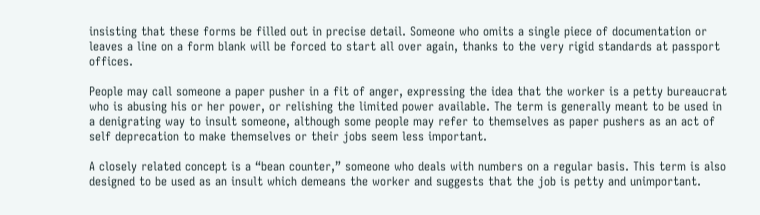insisting that these forms be filled out in precise detail. Someone who omits a single piece of documentation or leaves a line on a form blank will be forced to start all over again, thanks to the very rigid standards at passport offices.

People may call someone a paper pusher in a fit of anger, expressing the idea that the worker is a petty bureaucrat who is abusing his or her power, or relishing the limited power available. The term is generally meant to be used in a denigrating way to insult someone, although some people may refer to themselves as paper pushers as an act of self deprecation to make themselves or their jobs seem less important.

A closely related concept is a “bean counter,” someone who deals with numbers on a regular basis. This term is also designed to be used as an insult which demeans the worker and suggests that the job is petty and unimportant.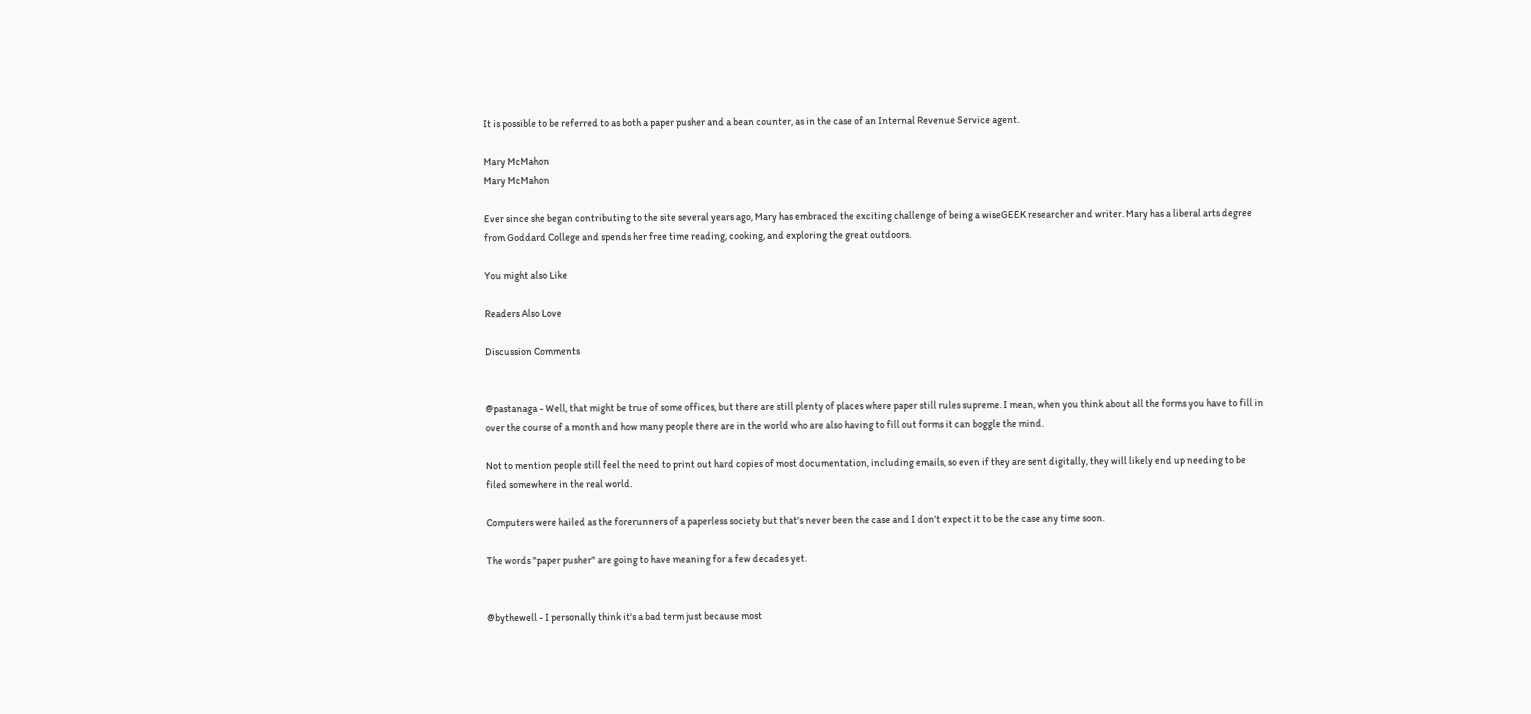It is possible to be referred to as both a paper pusher and a bean counter, as in the case of an Internal Revenue Service agent.

Mary McMahon
Mary McMahon

Ever since she began contributing to the site several years ago, Mary has embraced the exciting challenge of being a wiseGEEK researcher and writer. Mary has a liberal arts degree from Goddard College and spends her free time reading, cooking, and exploring the great outdoors.

You might also Like

Readers Also Love

Discussion Comments


@pastanaga - Well, that might be true of some offices, but there are still plenty of places where paper still rules supreme. I mean, when you think about all the forms you have to fill in over the course of a month and how many people there are in the world who are also having to fill out forms it can boggle the mind.

Not to mention people still feel the need to print out hard copies of most documentation, including emails, so even if they are sent digitally, they will likely end up needing to be filed somewhere in the real world.

Computers were hailed as the forerunners of a paperless society but that's never been the case and I don't expect it to be the case any time soon.

The words "paper pusher" are going to have meaning for a few decades yet.


@bythewell - I personally think it's a bad term just because most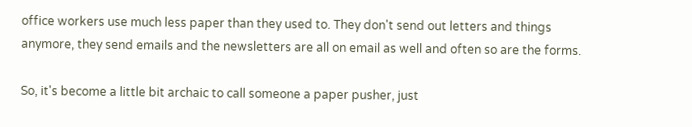office workers use much less paper than they used to. They don't send out letters and things anymore, they send emails and the newsletters are all on email as well and often so are the forms.

So, it's become a little bit archaic to call someone a paper pusher, just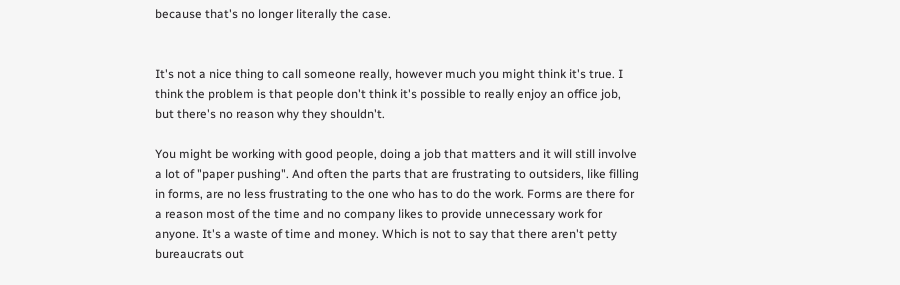because that's no longer literally the case.


It's not a nice thing to call someone really, however much you might think it's true. I think the problem is that people don't think it's possible to really enjoy an office job, but there's no reason why they shouldn't.

You might be working with good people, doing a job that matters and it will still involve a lot of "paper pushing". And often the parts that are frustrating to outsiders, like filling in forms, are no less frustrating to the one who has to do the work. Forms are there for a reason most of the time and no company likes to provide unnecessary work for anyone. It's a waste of time and money. Which is not to say that there aren't petty bureaucrats out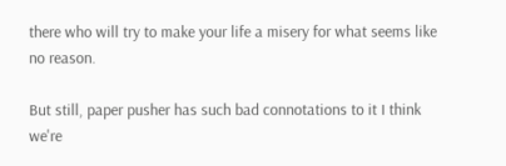there who will try to make your life a misery for what seems like no reason.

But still, paper pusher has such bad connotations to it I think we're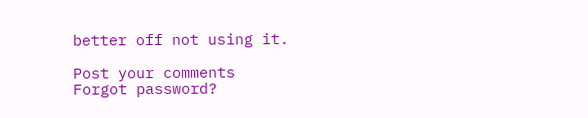better off not using it.

Post your comments
Forgot password?